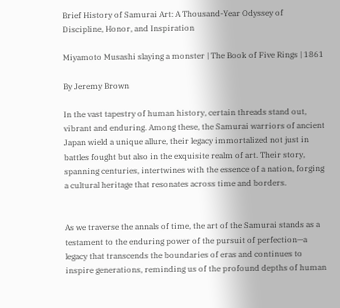Brief History of Samurai Art: A Thousand-Year Odyssey of Discipline, Honor, and Inspiration

Miyamoto Musashi slaying a monster | The Book of Five Rings | 1861

By Jeremy Brown

In the vast tapestry of human history, certain threads stand out, vibrant and enduring. Among these, the Samurai warriors of ancient Japan wield a unique allure, their legacy immortalized not just in battles fought but also in the exquisite realm of art. Their story, spanning centuries, intertwines with the essence of a nation, forging a cultural heritage that resonates across time and borders.


As we traverse the annals of time, the art of the Samurai stands as a testament to the enduring power of the pursuit of perfection—a legacy that transcends the boundaries of eras and continues to inspire generations, reminding us of the profound depths of human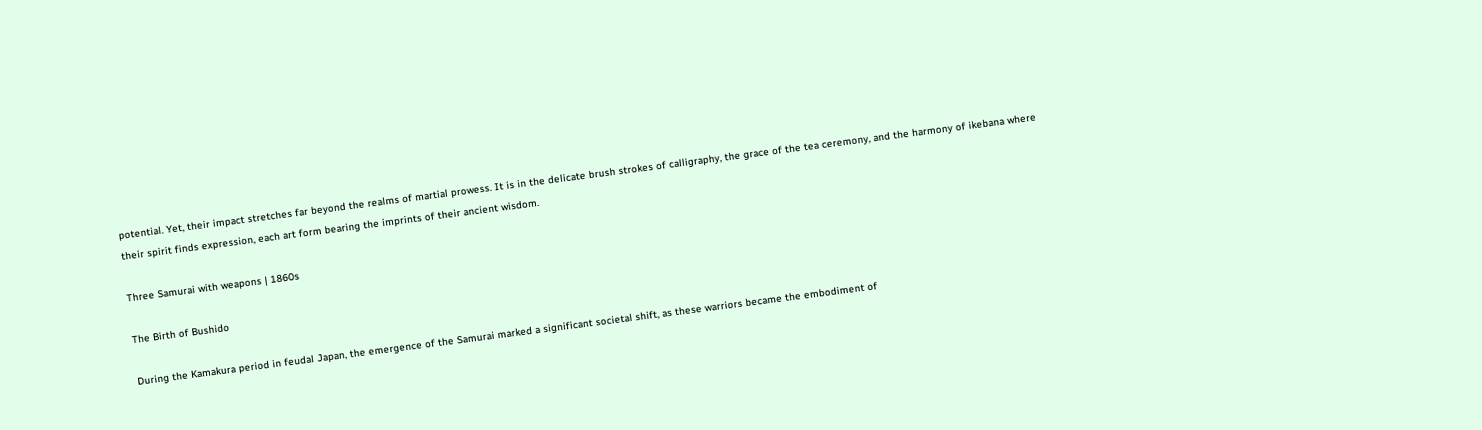potential. Yet, their impact stretches far beyond the realms of martial prowess. It is in the delicate brush strokes of calligraphy, the grace of the tea ceremony, and the harmony of ikebana where their spirit finds expression, each art form bearing the imprints of their ancient wisdom.

Three Samurai with weapons | 1860s

The Birth of Bushido

During the Kamakura period in feudal Japan, the emergence of the Samurai marked a significant societal shift, as these warriors became the embodiment of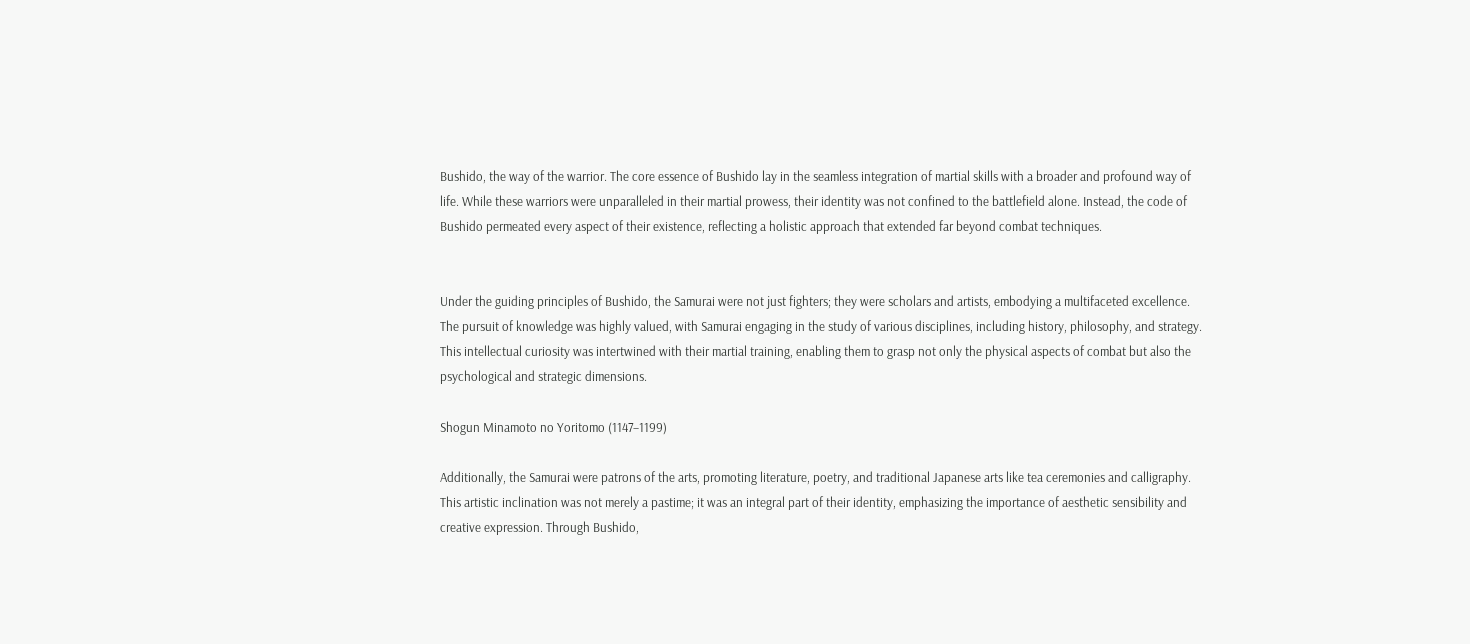Bushido, the way of the warrior. The core essence of Bushido lay in the seamless integration of martial skills with a broader and profound way of life. While these warriors were unparalleled in their martial prowess, their identity was not confined to the battlefield alone. Instead, the code of Bushido permeated every aspect of their existence, reflecting a holistic approach that extended far beyond combat techniques.


Under the guiding principles of Bushido, the Samurai were not just fighters; they were scholars and artists, embodying a multifaceted excellence. The pursuit of knowledge was highly valued, with Samurai engaging in the study of various disciplines, including history, philosophy, and strategy. This intellectual curiosity was intertwined with their martial training, enabling them to grasp not only the physical aspects of combat but also the psychological and strategic dimensions.

Shogun Minamoto no Yoritomo (1147–1199)

Additionally, the Samurai were patrons of the arts, promoting literature, poetry, and traditional Japanese arts like tea ceremonies and calligraphy. This artistic inclination was not merely a pastime; it was an integral part of their identity, emphasizing the importance of aesthetic sensibility and creative expression. Through Bushido,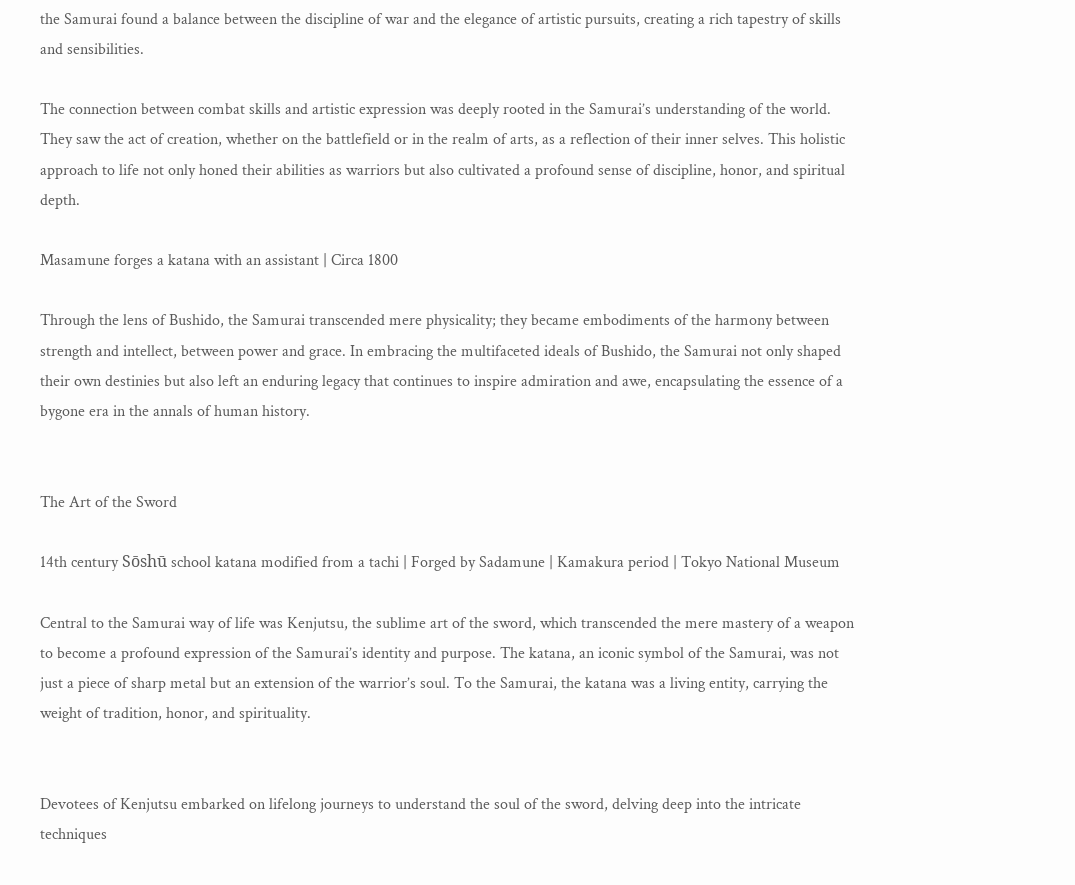the Samurai found a balance between the discipline of war and the elegance of artistic pursuits, creating a rich tapestry of skills and sensibilities.

The connection between combat skills and artistic expression was deeply rooted in the Samurai’s understanding of the world. They saw the act of creation, whether on the battlefield or in the realm of arts, as a reflection of their inner selves. This holistic approach to life not only honed their abilities as warriors but also cultivated a profound sense of discipline, honor, and spiritual depth.

Masamune forges a katana with an assistant | Circa 1800

Through the lens of Bushido, the Samurai transcended mere physicality; they became embodiments of the harmony between strength and intellect, between power and grace. In embracing the multifaceted ideals of Bushido, the Samurai not only shaped their own destinies but also left an enduring legacy that continues to inspire admiration and awe, encapsulating the essence of a bygone era in the annals of human history.


The Art of the Sword

14th century Sōshū school katana modified from a tachi | Forged by Sadamune | Kamakura period | Tokyo National Museum

Central to the Samurai way of life was Kenjutsu, the sublime art of the sword, which transcended the mere mastery of a weapon to become a profound expression of the Samurai’s identity and purpose. The katana, an iconic symbol of the Samurai, was not just a piece of sharp metal but an extension of the warrior’s soul. To the Samurai, the katana was a living entity, carrying the weight of tradition, honor, and spirituality.


Devotees of Kenjutsu embarked on lifelong journeys to understand the soul of the sword, delving deep into the intricate techniques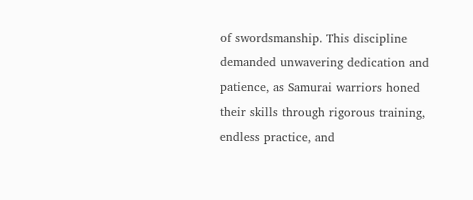of swordsmanship. This discipline demanded unwavering dedication and patience, as Samurai warriors honed their skills through rigorous training, endless practice, and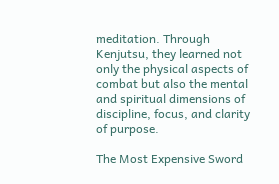meditation. Through Kenjutsu, they learned not only the physical aspects of combat but also the mental and spiritual dimensions of discipline, focus, and clarity of purpose.

The Most Expensive Sword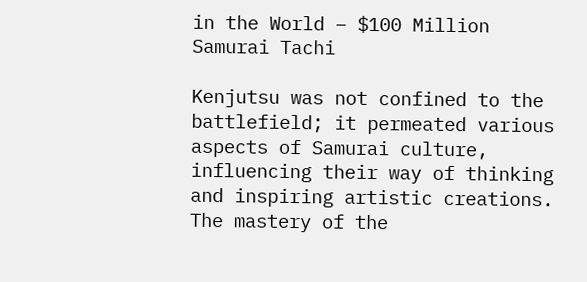in the World – $100 Million Samurai Tachi

Kenjutsu was not confined to the battlefield; it permeated various aspects of Samurai culture, influencing their way of thinking and inspiring artistic creations. The mastery of the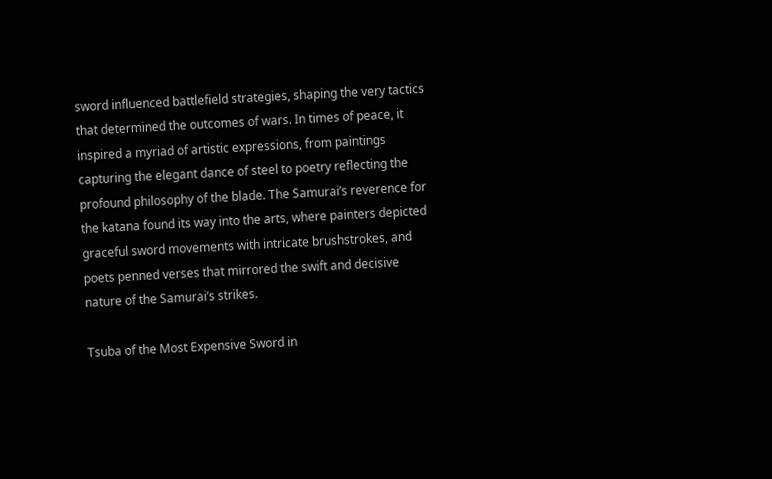sword influenced battlefield strategies, shaping the very tactics that determined the outcomes of wars. In times of peace, it inspired a myriad of artistic expressions, from paintings capturing the elegant dance of steel to poetry reflecting the profound philosophy of the blade. The Samurai’s reverence for the katana found its way into the arts, where painters depicted graceful sword movements with intricate brushstrokes, and poets penned verses that mirrored the swift and decisive nature of the Samurai’s strikes.

Tsuba of the Most Expensive Sword in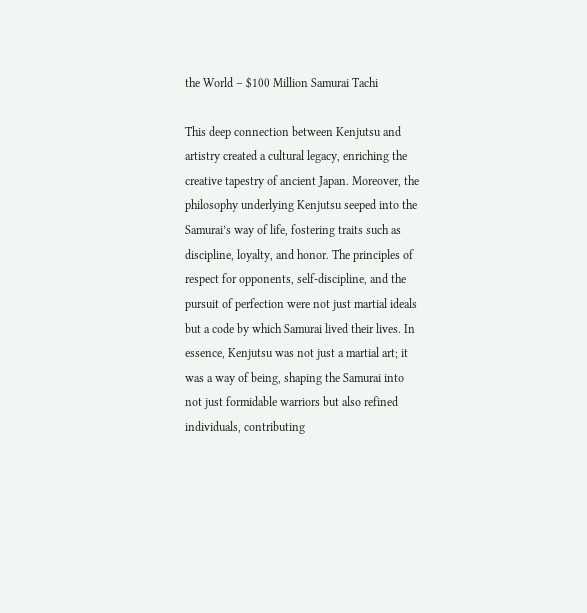the World – $100 Million Samurai Tachi

This deep connection between Kenjutsu and artistry created a cultural legacy, enriching the creative tapestry of ancient Japan. Moreover, the philosophy underlying Kenjutsu seeped into the Samurai’s way of life, fostering traits such as discipline, loyalty, and honor. The principles of respect for opponents, self-discipline, and the pursuit of perfection were not just martial ideals but a code by which Samurai lived their lives. In essence, Kenjutsu was not just a martial art; it was a way of being, shaping the Samurai into not just formidable warriors but also refined individuals, contributing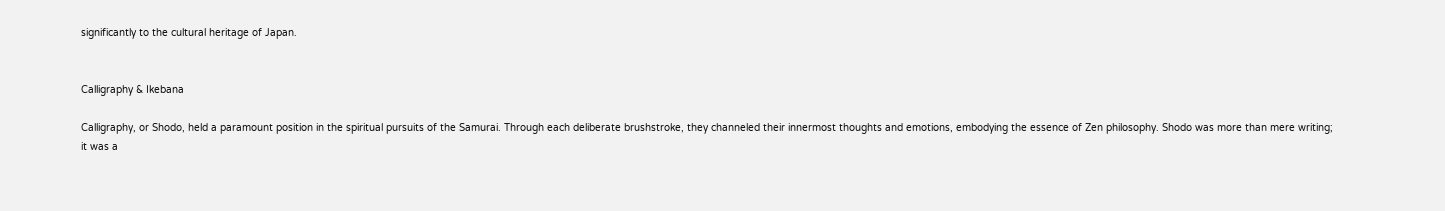significantly to the cultural heritage of Japan.


Calligraphy & Ikebana

Calligraphy, or Shodo, held a paramount position in the spiritual pursuits of the Samurai. Through each deliberate brushstroke, they channeled their innermost thoughts and emotions, embodying the essence of Zen philosophy. Shodo was more than mere writing; it was a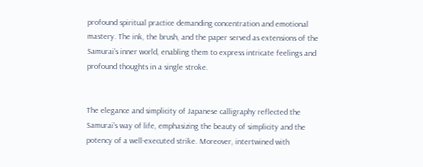profound spiritual practice demanding concentration and emotional mastery. The ink, the brush, and the paper served as extensions of the Samurai’s inner world, enabling them to express intricate feelings and profound thoughts in a single stroke.


The elegance and simplicity of Japanese calligraphy reflected the Samurai’s way of life, emphasizing the beauty of simplicity and the potency of a well-executed strike. Moreover, intertwined with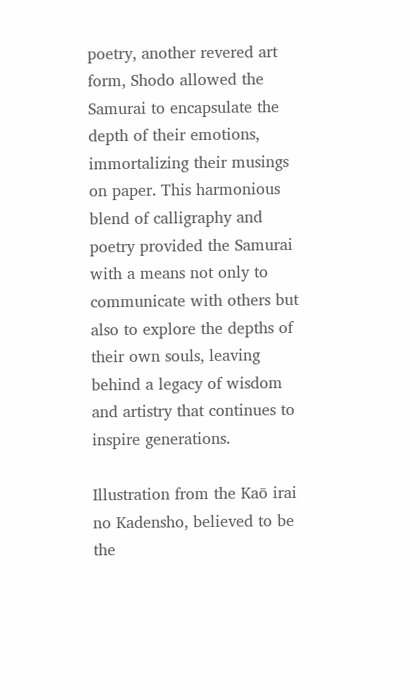poetry, another revered art form, Shodo allowed the Samurai to encapsulate the depth of their emotions, immortalizing their musings on paper. This harmonious blend of calligraphy and poetry provided the Samurai with a means not only to communicate with others but also to explore the depths of their own souls, leaving behind a legacy of wisdom and artistry that continues to inspire generations.

Illustration from the Kaō irai no Kadensho, believed to be the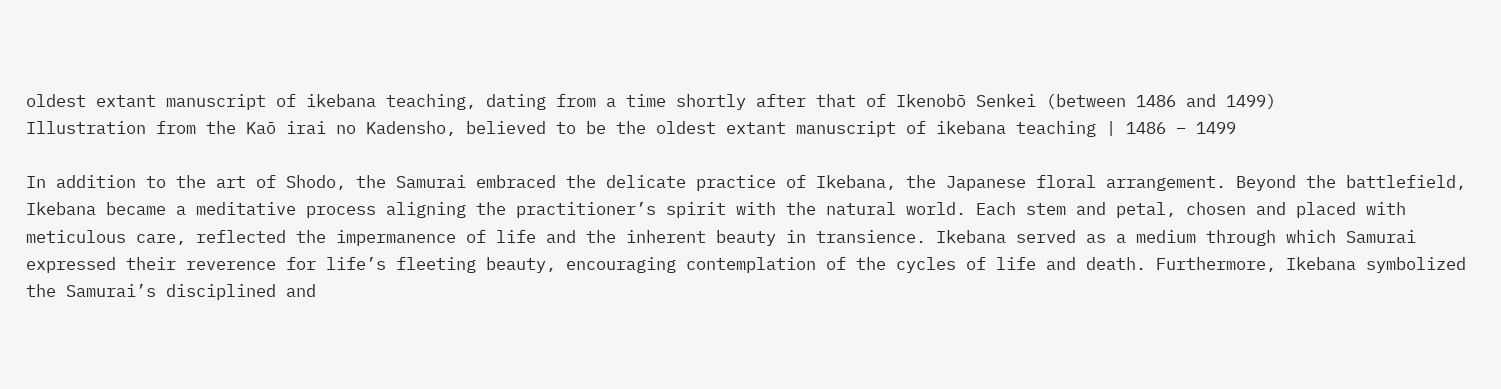oldest extant manuscript of ikebana teaching, dating from a time shortly after that of Ikenobō Senkei (between 1486 and 1499)
Illustration from the Kaō irai no Kadensho, believed to be the oldest extant manuscript of ikebana teaching | 1486 – 1499

In addition to the art of Shodo, the Samurai embraced the delicate practice of Ikebana, the Japanese floral arrangement. Beyond the battlefield, Ikebana became a meditative process aligning the practitioner’s spirit with the natural world. Each stem and petal, chosen and placed with meticulous care, reflected the impermanence of life and the inherent beauty in transience. Ikebana served as a medium through which Samurai expressed their reverence for life’s fleeting beauty, encouraging contemplation of the cycles of life and death. Furthermore, Ikebana symbolized the Samurai’s disciplined and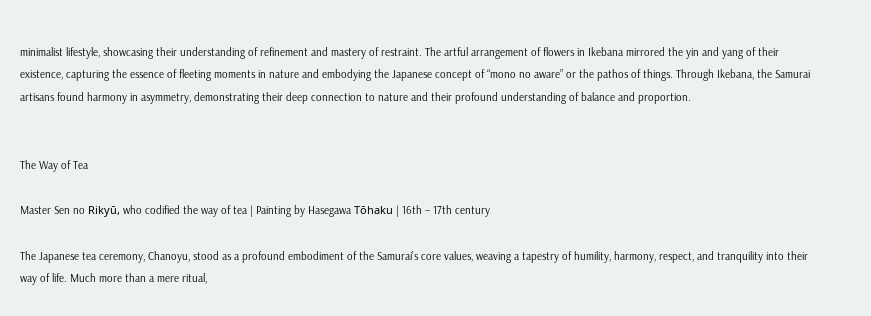minimalist lifestyle, showcasing their understanding of refinement and mastery of restraint. The artful arrangement of flowers in Ikebana mirrored the yin and yang of their existence, capturing the essence of fleeting moments in nature and embodying the Japanese concept of “mono no aware” or the pathos of things. Through Ikebana, the Samurai artisans found harmony in asymmetry, demonstrating their deep connection to nature and their profound understanding of balance and proportion.


The Way of Tea

Master Sen no Rikyū, who codified the way of tea | Painting by Hasegawa Tōhaku | 16th – 17th century

The Japanese tea ceremony, Chanoyu, stood as a profound embodiment of the Samurai’s core values, weaving a tapestry of humility, harmony, respect, and tranquility into their way of life. Much more than a mere ritual,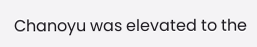Chanoyu was elevated to the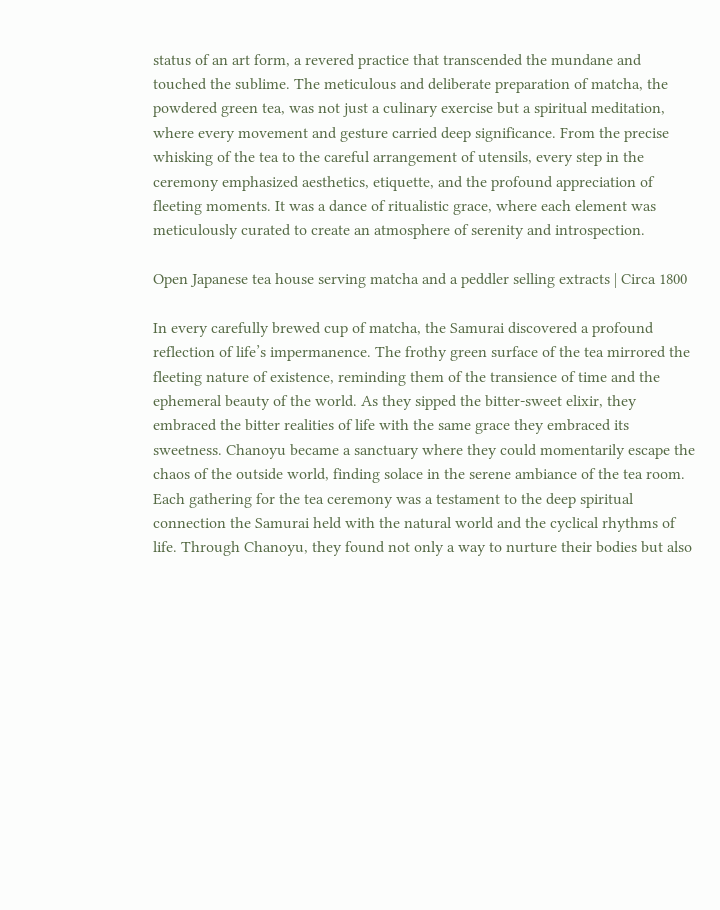status of an art form, a revered practice that transcended the mundane and touched the sublime. The meticulous and deliberate preparation of matcha, the powdered green tea, was not just a culinary exercise but a spiritual meditation, where every movement and gesture carried deep significance. From the precise whisking of the tea to the careful arrangement of utensils, every step in the ceremony emphasized aesthetics, etiquette, and the profound appreciation of fleeting moments. It was a dance of ritualistic grace, where each element was meticulously curated to create an atmosphere of serenity and introspection.

Open Japanese tea house serving matcha and a peddler selling extracts | Circa 1800

In every carefully brewed cup of matcha, the Samurai discovered a profound reflection of life’s impermanence. The frothy green surface of the tea mirrored the fleeting nature of existence, reminding them of the transience of time and the ephemeral beauty of the world. As they sipped the bitter-sweet elixir, they embraced the bitter realities of life with the same grace they embraced its sweetness. Chanoyu became a sanctuary where they could momentarily escape the chaos of the outside world, finding solace in the serene ambiance of the tea room. Each gathering for the tea ceremony was a testament to the deep spiritual connection the Samurai held with the natural world and the cyclical rhythms of life. Through Chanoyu, they found not only a way to nurture their bodies but also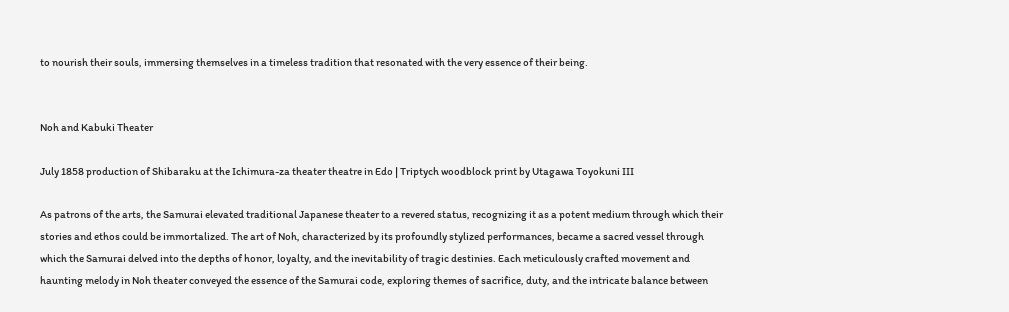to nourish their souls, immersing themselves in a timeless tradition that resonated with the very essence of their being.


Noh and Kabuki Theater

July 1858 production of Shibaraku at the Ichimura-za theater theatre in Edo | Triptych woodblock print by Utagawa Toyokuni III

As patrons of the arts, the Samurai elevated traditional Japanese theater to a revered status, recognizing it as a potent medium through which their stories and ethos could be immortalized. The art of Noh, characterized by its profoundly stylized performances, became a sacred vessel through which the Samurai delved into the depths of honor, loyalty, and the inevitability of tragic destinies. Each meticulously crafted movement and haunting melody in Noh theater conveyed the essence of the Samurai code, exploring themes of sacrifice, duty, and the intricate balance between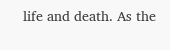life and death. As the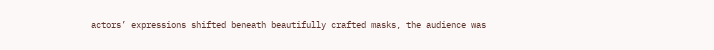actors’ expressions shifted beneath beautifully crafted masks, the audience was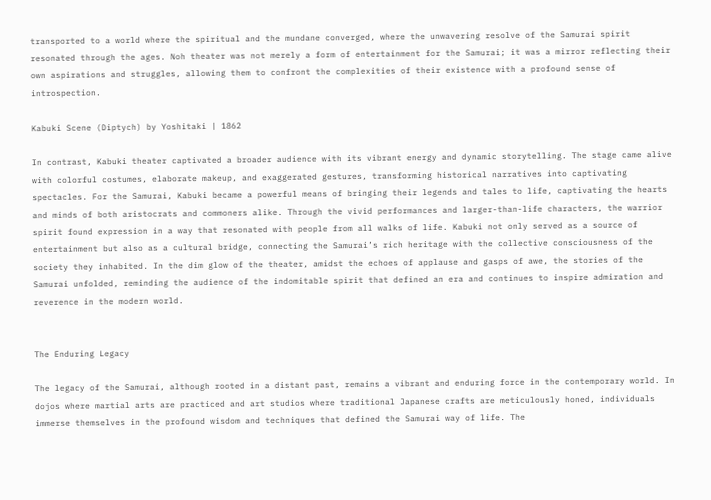transported to a world where the spiritual and the mundane converged, where the unwavering resolve of the Samurai spirit resonated through the ages. Noh theater was not merely a form of entertainment for the Samurai; it was a mirror reflecting their own aspirations and struggles, allowing them to confront the complexities of their existence with a profound sense of introspection.

Kabuki Scene (Diptych) by Yoshitaki | 1862

In contrast, Kabuki theater captivated a broader audience with its vibrant energy and dynamic storytelling. The stage came alive with colorful costumes, elaborate makeup, and exaggerated gestures, transforming historical narratives into captivating spectacles. For the Samurai, Kabuki became a powerful means of bringing their legends and tales to life, captivating the hearts and minds of both aristocrats and commoners alike. Through the vivid performances and larger-than-life characters, the warrior spirit found expression in a way that resonated with people from all walks of life. Kabuki not only served as a source of entertainment but also as a cultural bridge, connecting the Samurai’s rich heritage with the collective consciousness of the society they inhabited. In the dim glow of the theater, amidst the echoes of applause and gasps of awe, the stories of the Samurai unfolded, reminding the audience of the indomitable spirit that defined an era and continues to inspire admiration and reverence in the modern world.


The Enduring Legacy

The legacy of the Samurai, although rooted in a distant past, remains a vibrant and enduring force in the contemporary world. In dojos where martial arts are practiced and art studios where traditional Japanese crafts are meticulously honed, individuals immerse themselves in the profound wisdom and techniques that defined the Samurai way of life. The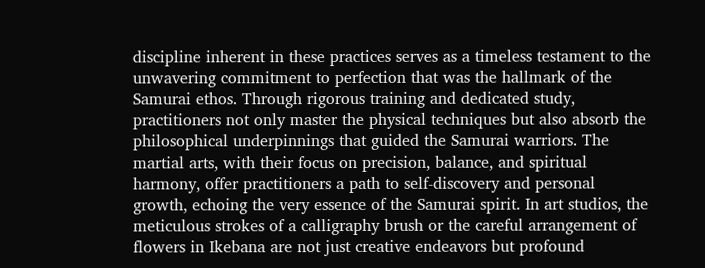discipline inherent in these practices serves as a timeless testament to the unwavering commitment to perfection that was the hallmark of the Samurai ethos. Through rigorous training and dedicated study, practitioners not only master the physical techniques but also absorb the philosophical underpinnings that guided the Samurai warriors. The martial arts, with their focus on precision, balance, and spiritual harmony, offer practitioners a path to self-discovery and personal growth, echoing the very essence of the Samurai spirit. In art studios, the meticulous strokes of a calligraphy brush or the careful arrangement of flowers in Ikebana are not just creative endeavors but profound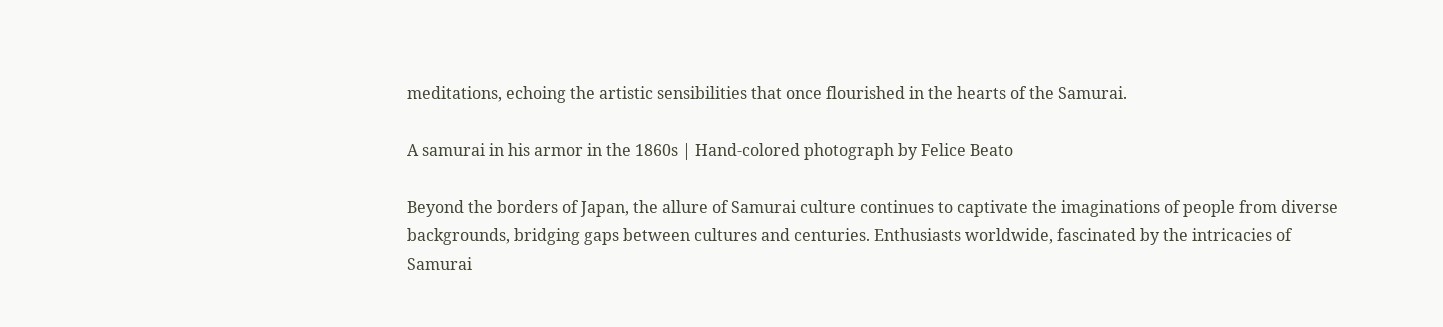meditations, echoing the artistic sensibilities that once flourished in the hearts of the Samurai.

A samurai in his armor in the 1860s | Hand-colored photograph by Felice Beato

Beyond the borders of Japan, the allure of Samurai culture continues to captivate the imaginations of people from diverse backgrounds, bridging gaps between cultures and centuries. Enthusiasts worldwide, fascinated by the intricacies of Samurai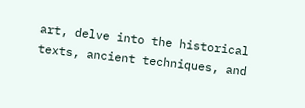art, delve into the historical texts, ancient techniques, and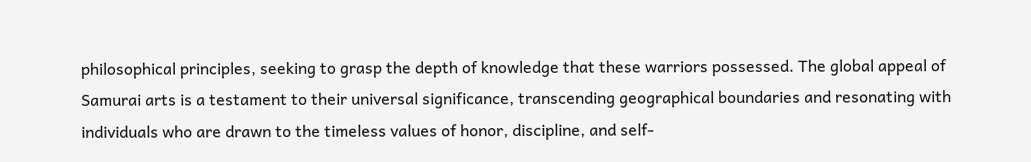philosophical principles, seeking to grasp the depth of knowledge that these warriors possessed. The global appeal of Samurai arts is a testament to their universal significance, transcending geographical boundaries and resonating with individuals who are drawn to the timeless values of honor, discipline, and self-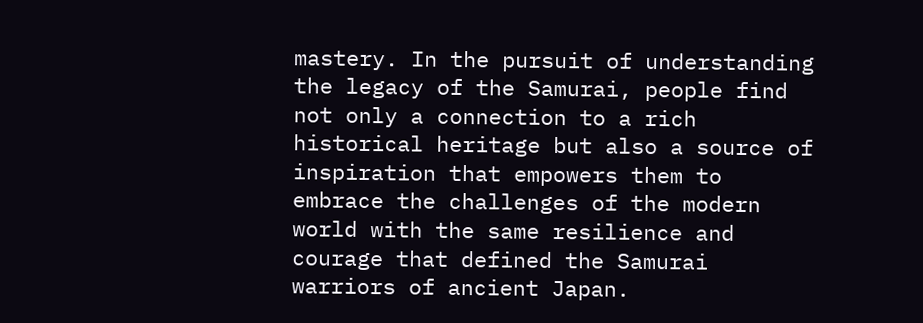mastery. In the pursuit of understanding the legacy of the Samurai, people find not only a connection to a rich historical heritage but also a source of inspiration that empowers them to embrace the challenges of the modern world with the same resilience and courage that defined the Samurai warriors of ancient Japan.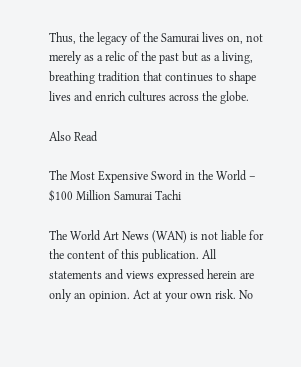Thus, the legacy of the Samurai lives on, not merely as a relic of the past but as a living, breathing tradition that continues to shape lives and enrich cultures across the globe.

Also Read

The Most Expensive Sword in the World – $100 Million Samurai Tachi

The World Art News (WAN) is not liable for the content of this publication. All statements and views expressed herein are only an opinion. Act at your own risk. No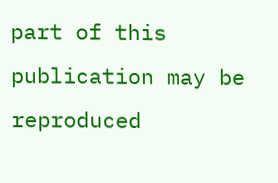part of this publication may be reproduced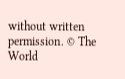without written permission. © The World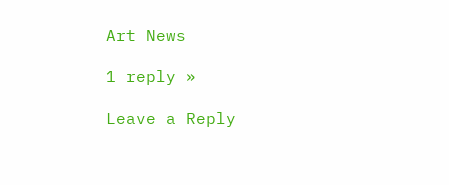Art News

1 reply »

Leave a Reply